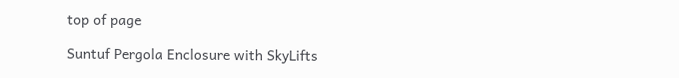top of page

Suntuf Pergola Enclosure with SkyLifts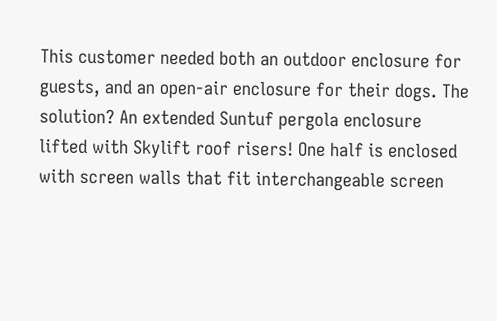This customer needed both an outdoor enclosure for guests, and an open-air enclosure for their dogs. The solution? An extended Suntuf pergola enclosure lifted with Skylift roof risers! One half is enclosed with screen walls that fit interchangeable screen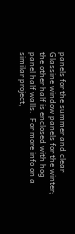panels for the summer and clear Glassine window panels for the winter; the other half is enclosed with hog panel half walls.  For more info on a similar project,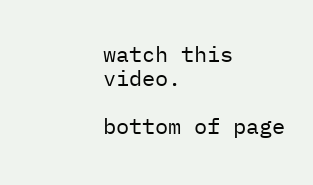watch this video.

bottom of page